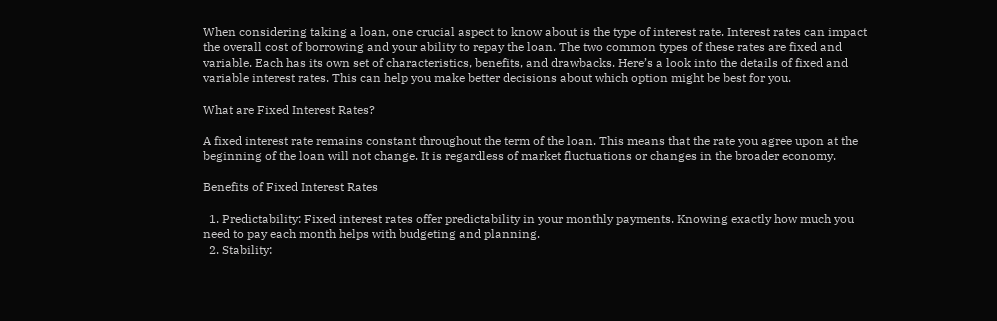When considering taking a loan, one crucial aspect to know about is the type of interest rate. Interest rates can impact the overall cost of borrowing and your ability to repay the loan. The two common types of these rates are fixed and variable. Each has its own set of characteristics, benefits, and drawbacks. Here’s a look into the details of fixed and variable interest rates. This can help you make better decisions about which option might be best for you.

What are Fixed Interest Rates?

A fixed interest rate remains constant throughout the term of the loan. This means that the rate you agree upon at the beginning of the loan will not change. It is regardless of market fluctuations or changes in the broader economy.

Benefits of Fixed Interest Rates

  1. Predictability: Fixed interest rates offer predictability in your monthly payments. Knowing exactly how much you need to pay each month helps with budgeting and planning.
  2. Stability: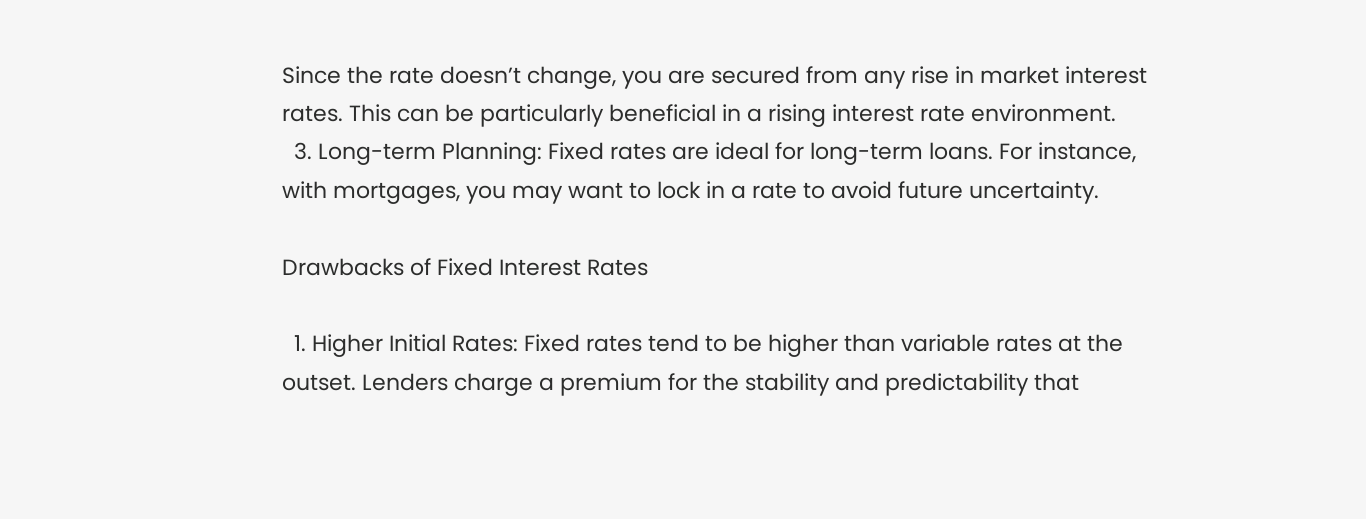Since the rate doesn’t change, you are secured from any rise in market interest rates. This can be particularly beneficial in a rising interest rate environment.
  3. Long-term Planning: Fixed rates are ideal for long-term loans. For instance, with mortgages, you may want to lock in a rate to avoid future uncertainty.

Drawbacks of Fixed Interest Rates

  1. Higher Initial Rates: Fixed rates tend to be higher than variable rates at the outset. Lenders charge a premium for the stability and predictability that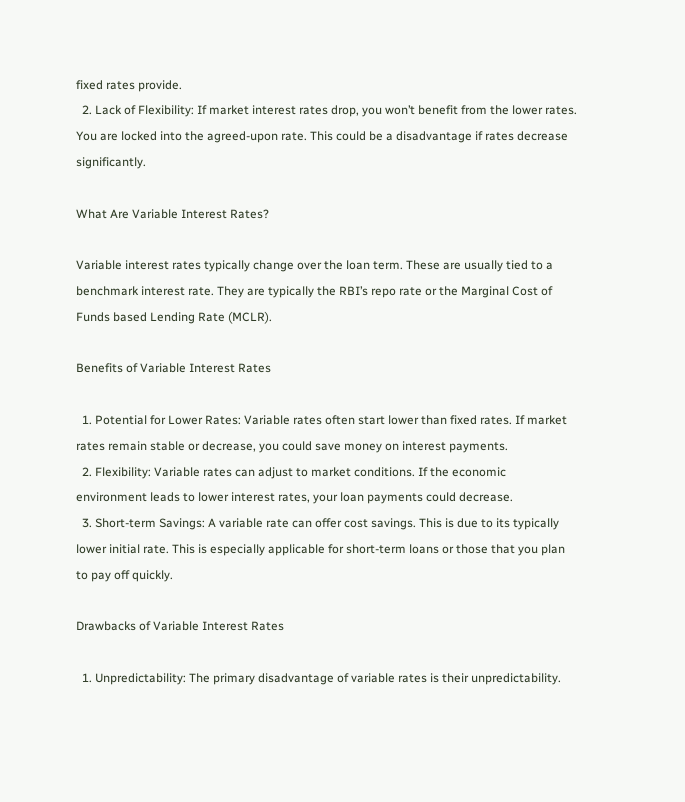fixed rates provide.
  2. Lack of Flexibility: If market interest rates drop, you won’t benefit from the lower rates. You are locked into the agreed-upon rate. This could be a disadvantage if rates decrease significantly.

What Are Variable Interest Rates?

Variable interest rates typically change over the loan term. These are usually tied to a benchmark interest rate. They are typically the RBI’s repo rate or the Marginal Cost of Funds based Lending Rate (MCLR).

Benefits of Variable Interest Rates

  1. Potential for Lower Rates: Variable rates often start lower than fixed rates. If market rates remain stable or decrease, you could save money on interest payments.
  2. Flexibility: Variable rates can adjust to market conditions. If the economic environment leads to lower interest rates, your loan payments could decrease.
  3. Short-term Savings: A variable rate can offer cost savings. This is due to its typically lower initial rate. This is especially applicable for short-term loans or those that you plan to pay off quickly.

Drawbacks of Variable Interest Rates

  1. Unpredictability: The primary disadvantage of variable rates is their unpredictability.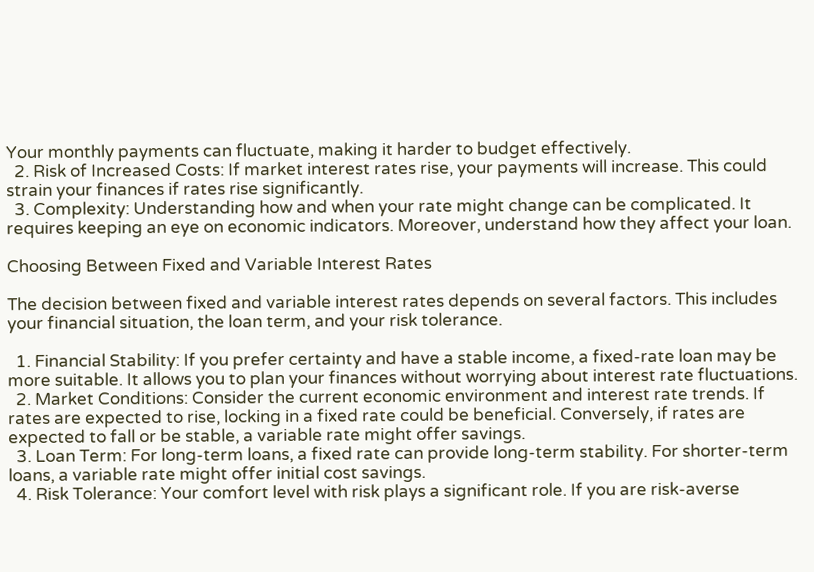Your monthly payments can fluctuate, making it harder to budget effectively.
  2. Risk of Increased Costs: If market interest rates rise, your payments will increase. This could strain your finances if rates rise significantly.
  3. Complexity: Understanding how and when your rate might change can be complicated. It requires keeping an eye on economic indicators. Moreover, understand how they affect your loan.

Choosing Between Fixed and Variable Interest Rates

The decision between fixed and variable interest rates depends on several factors. This includes your financial situation, the loan term, and your risk tolerance.

  1. Financial Stability: If you prefer certainty and have a stable income, a fixed-rate loan may be more suitable. It allows you to plan your finances without worrying about interest rate fluctuations.
  2. Market Conditions: Consider the current economic environment and interest rate trends. If rates are expected to rise, locking in a fixed rate could be beneficial. Conversely, if rates are expected to fall or be stable, a variable rate might offer savings.
  3. Loan Term: For long-term loans, a fixed rate can provide long-term stability. For shorter-term loans, a variable rate might offer initial cost savings.
  4. Risk Tolerance: Your comfort level with risk plays a significant role. If you are risk-averse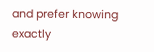and prefer knowing exactly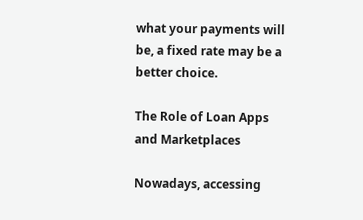what your payments will be, a fixed rate may be a better choice.

The Role of Loan Apps and Marketplaces

Nowadays, accessing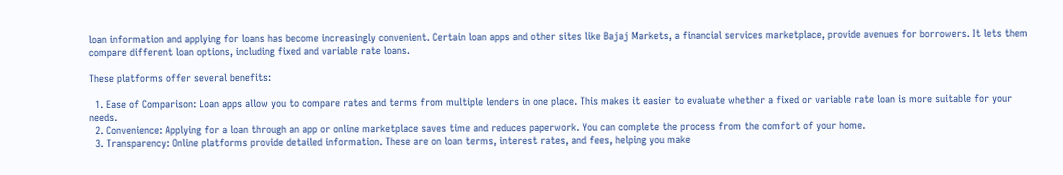loan information and applying for loans has become increasingly convenient. Certain loan apps and other sites like Bajaj Markets, a financial services marketplace, provide avenues for borrowers. It lets them compare different loan options, including fixed and variable rate loans.

These platforms offer several benefits:

  1. Ease of Comparison: Loan apps allow you to compare rates and terms from multiple lenders in one place. This makes it easier to evaluate whether a fixed or variable rate loan is more suitable for your needs.
  2. Convenience: Applying for a loan through an app or online marketplace saves time and reduces paperwork. You can complete the process from the comfort of your home.
  3. Transparency: Online platforms provide detailed information. These are on loan terms, interest rates, and fees, helping you make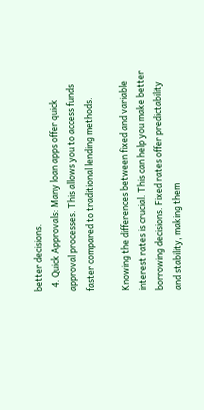better decisions.
  4. Quick Approvals: Many loan apps offer quick approval processes. This allows you to access funds faster compared to traditional lending methods.

Knowing the differences between fixed and variable interest rates is crucial. This can help you make better borrowing decisions. Fixed rates offer predictability and stability, making them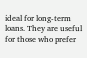ideal for long-term loans. They are useful for those who prefer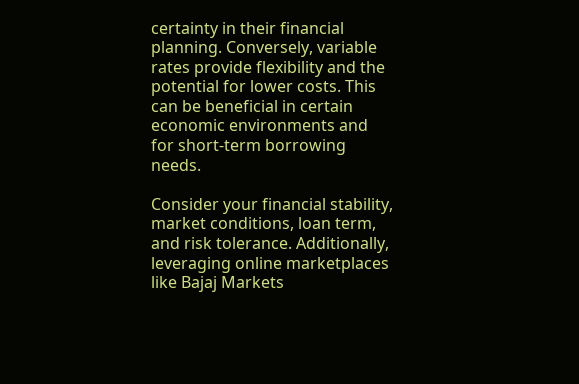certainty in their financial planning. Conversely, variable rates provide flexibility and the potential for lower costs. This can be beneficial in certain economic environments and for short-term borrowing needs.

Consider your financial stability, market conditions, loan term, and risk tolerance. Additionally, leveraging online marketplaces like Bajaj Markets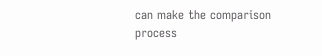can make the comparison process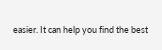easier. It can help you find the best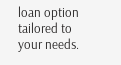loan option tailored to your needs.